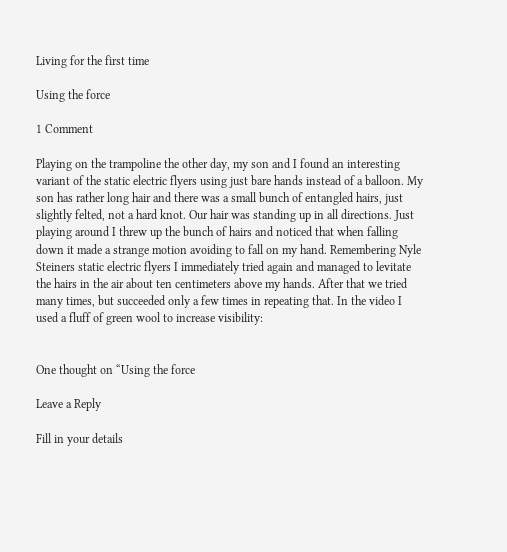Living for the first time

Using the force

1 Comment

Playing on the trampoline the other day, my son and I found an interesting variant of the static electric flyers using just bare hands instead of a balloon. My son has rather long hair and there was a small bunch of entangled hairs, just slightly felted, not a hard knot. Our hair was standing up in all directions. Just playing around I threw up the bunch of hairs and noticed that when falling down it made a strange motion avoiding to fall on my hand. Remembering Nyle Steiners static electric flyers I immediately tried again and managed to levitate the hairs in the air about ten centimeters above my hands. After that we tried many times, but succeeded only a few times in repeating that. In the video I used a fluff of green wool to increase visibility:


One thought on “Using the force

Leave a Reply

Fill in your details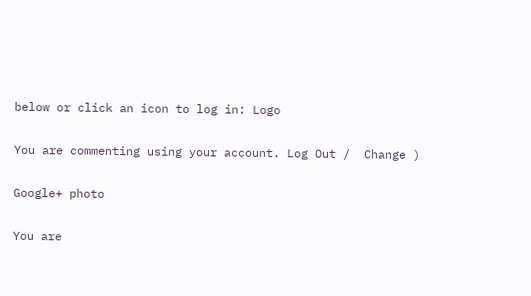below or click an icon to log in: Logo

You are commenting using your account. Log Out /  Change )

Google+ photo

You are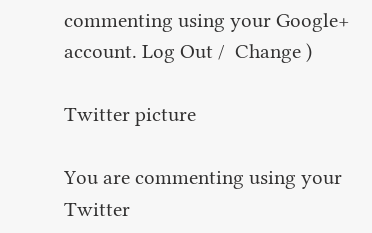commenting using your Google+ account. Log Out /  Change )

Twitter picture

You are commenting using your Twitter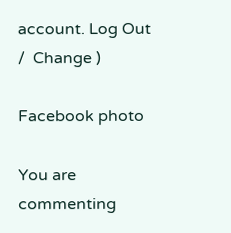account. Log Out /  Change )

Facebook photo

You are commenting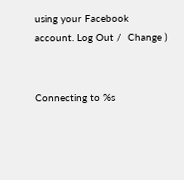using your Facebook account. Log Out /  Change )


Connecting to %s